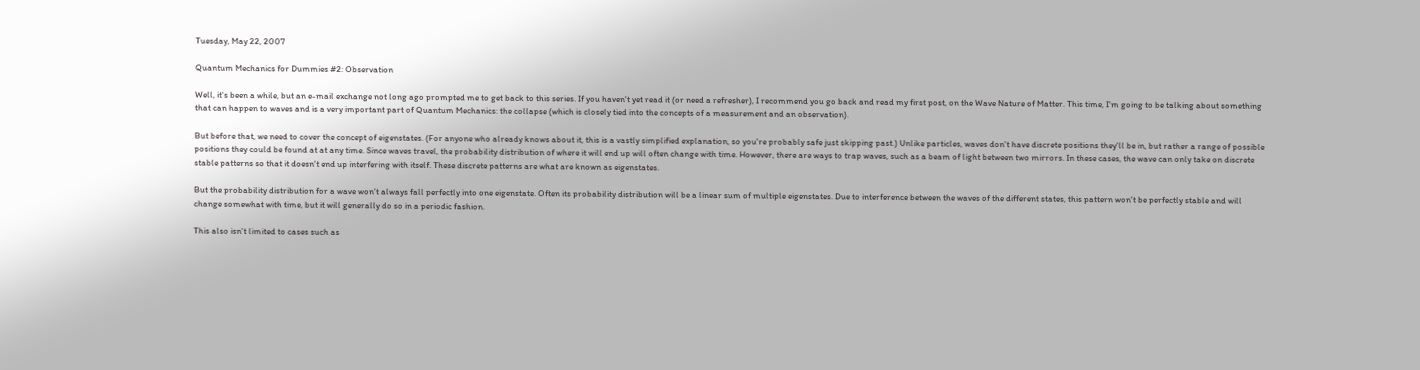Tuesday, May 22, 2007

Quantum Mechanics for Dummies #2: Observation

Well, it's been a while, but an e-mail exchange not long ago prompted me to get back to this series. If you haven't yet read it (or need a refresher), I recommend you go back and read my first post, on the Wave Nature of Matter. This time, I'm going to be talking about something that can happen to waves and is a very important part of Quantum Mechanics: the collapse (which is closely tied into the concepts of a measurement and an observation).

But before that, we need to cover the concept of eigenstates. (For anyone who already knows about it, this is a vastly simplified explanation, so you're probably safe just skipping past.) Unlike particles, waves don't have discrete positions they'll be in, but rather a range of possible positions they could be found at at any time. Since waves travel, the probability distribution of where it will end up will often change with time. However, there are ways to trap waves, such as a beam of light between two mirrors. In these cases, the wave can only take on discrete stable patterns so that it doesn't end up interfering with itself. These discrete patterns are what are known as eigenstates.

But the probability distribution for a wave won't always fall perfectly into one eigenstate. Often its probability distribution will be a linear sum of multiple eigenstates. Due to interference between the waves of the different states, this pattern won't be perfectly stable and will change somewhat with time, but it will generally do so in a periodic fashion.

This also isn't limited to cases such as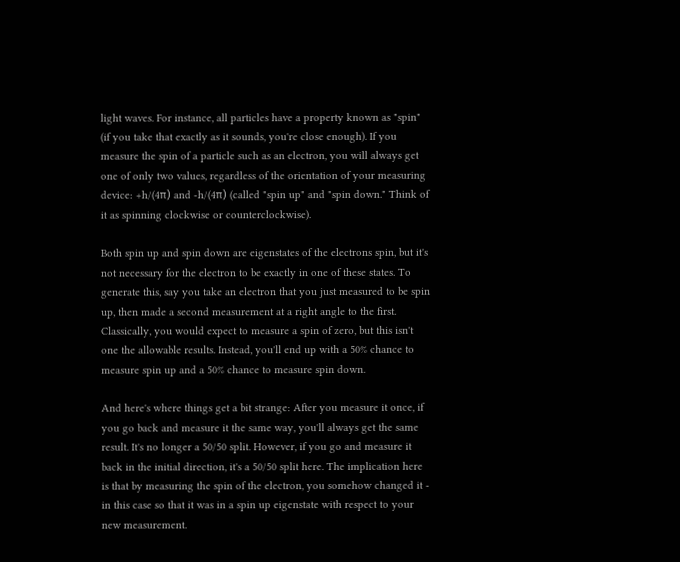light waves. For instance, all particles have a property known as "spin" (if you take that exactly as it sounds, you're close enough). If you measure the spin of a particle such as an electron, you will always get one of only two values, regardless of the orientation of your measuring device: +h/(4π) and -h/(4π) (called "spin up" and "spin down." Think of it as spinning clockwise or counterclockwise).

Both spin up and spin down are eigenstates of the electrons spin, but it's not necessary for the electron to be exactly in one of these states. To generate this, say you take an electron that you just measured to be spin up, then made a second measurement at a right angle to the first. Classically, you would expect to measure a spin of zero, but this isn't one the allowable results. Instead, you'll end up with a 50% chance to measure spin up and a 50% chance to measure spin down.

And here's where things get a bit strange: After you measure it once, if you go back and measure it the same way, you'll always get the same result. It's no longer a 50/50 split. However, if you go and measure it back in the initial direction, it's a 50/50 split here. The implication here is that by measuring the spin of the electron, you somehow changed it - in this case so that it was in a spin up eigenstate with respect to your new measurement.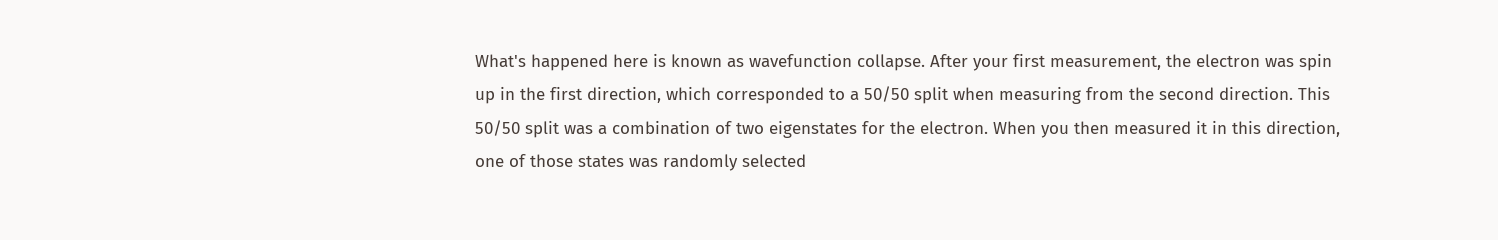What's happened here is known as wavefunction collapse. After your first measurement, the electron was spin up in the first direction, which corresponded to a 50/50 split when measuring from the second direction. This 50/50 split was a combination of two eigenstates for the electron. When you then measured it in this direction, one of those states was randomly selected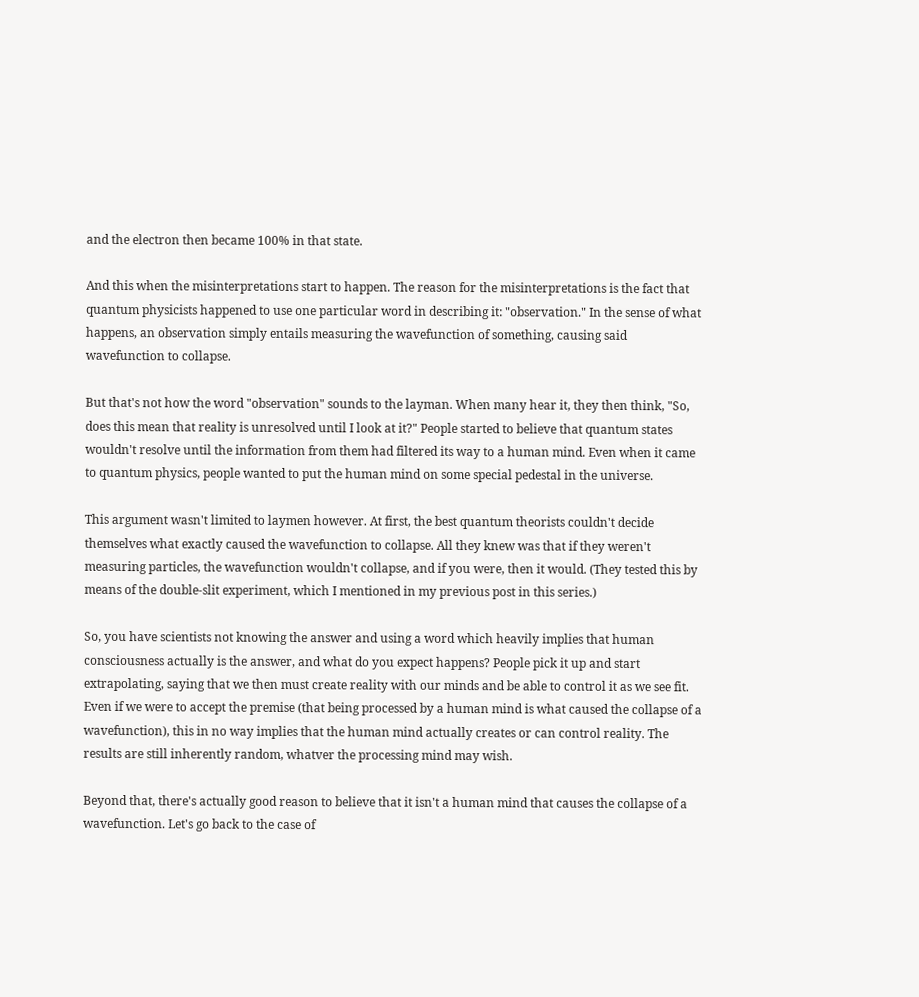and the electron then became 100% in that state.

And this when the misinterpretations start to happen. The reason for the misinterpretations is the fact that quantum physicists happened to use one particular word in describing it: "observation." In the sense of what happens, an observation simply entails measuring the wavefunction of something, causing said wavefunction to collapse.

But that's not how the word "observation" sounds to the layman. When many hear it, they then think, "So, does this mean that reality is unresolved until I look at it?" People started to believe that quantum states wouldn't resolve until the information from them had filtered its way to a human mind. Even when it came to quantum physics, people wanted to put the human mind on some special pedestal in the universe.

This argument wasn't limited to laymen however. At first, the best quantum theorists couldn't decide themselves what exactly caused the wavefunction to collapse. All they knew was that if they weren't measuring particles, the wavefunction wouldn't collapse, and if you were, then it would. (They tested this by means of the double-slit experiment, which I mentioned in my previous post in this series.)

So, you have scientists not knowing the answer and using a word which heavily implies that human consciousness actually is the answer, and what do you expect happens? People pick it up and start extrapolating, saying that we then must create reality with our minds and be able to control it as we see fit. Even if we were to accept the premise (that being processed by a human mind is what caused the collapse of a wavefunction), this in no way implies that the human mind actually creates or can control reality. The results are still inherently random, whatver the processing mind may wish.

Beyond that, there's actually good reason to believe that it isn't a human mind that causes the collapse of a wavefunction. Let's go back to the case of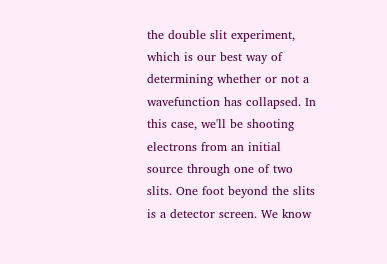the double slit experiment, which is our best way of determining whether or not a wavefunction has collapsed. In this case, we'll be shooting electrons from an initial source through one of two slits. One foot beyond the slits is a detector screen. We know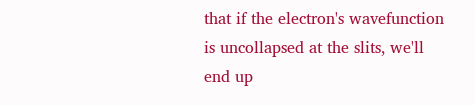that if the electron's wavefunction is uncollapsed at the slits, we'll end up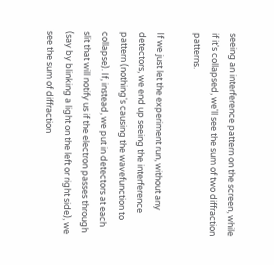seeing an interference pattern on the screen, while if it's collapsed, we'll see the sum of two diffraction patterns.

If we just let the experiment run, without any detectors, we end up seeing the interference pattern (nothing's causing the wavefunction to collapse). If, instead, we put in detectors at each slit that will notify us if the electron passes through (say by blinking a light on the left or right side), we see the sum of diffraction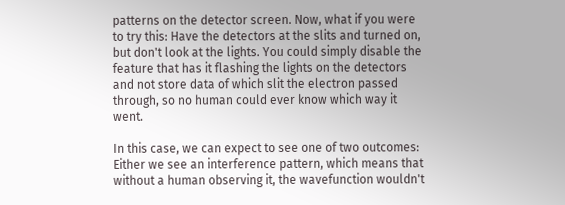patterns on the detector screen. Now, what if you were to try this: Have the detectors at the slits and turned on, but don't look at the lights. You could simply disable the feature that has it flashing the lights on the detectors and not store data of which slit the electron passed through, so no human could ever know which way it went.

In this case, we can expect to see one of two outcomes: Either we see an interference pattern, which means that without a human observing it, the wavefunction wouldn't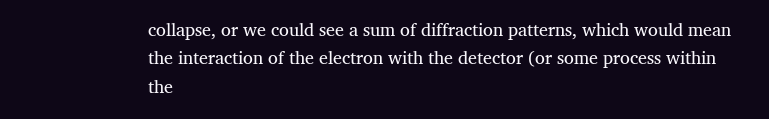collapse, or we could see a sum of diffraction patterns, which would mean the interaction of the electron with the detector (or some process within the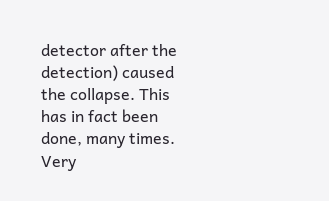detector after the detection) caused the collapse. This has in fact been done, many times. Very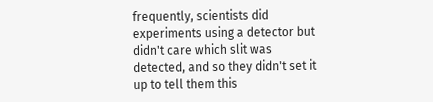frequently, scientists did experiments using a detector but didn't care which slit was detected, and so they didn't set it up to tell them this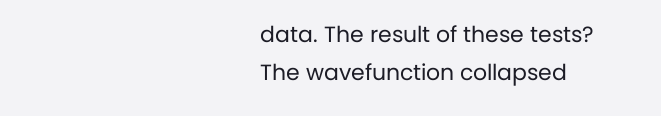data. The result of these tests? The wavefunction collapsed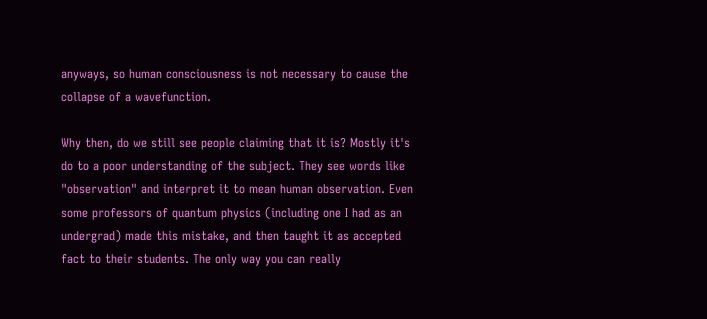anyways, so human consciousness is not necessary to cause the collapse of a wavefunction.

Why then, do we still see people claiming that it is? Mostly it's do to a poor understanding of the subject. They see words like "observation" and interpret it to mean human observation. Even some professors of quantum physics (including one I had as an undergrad) made this mistake, and then taught it as accepted fact to their students. The only way you can really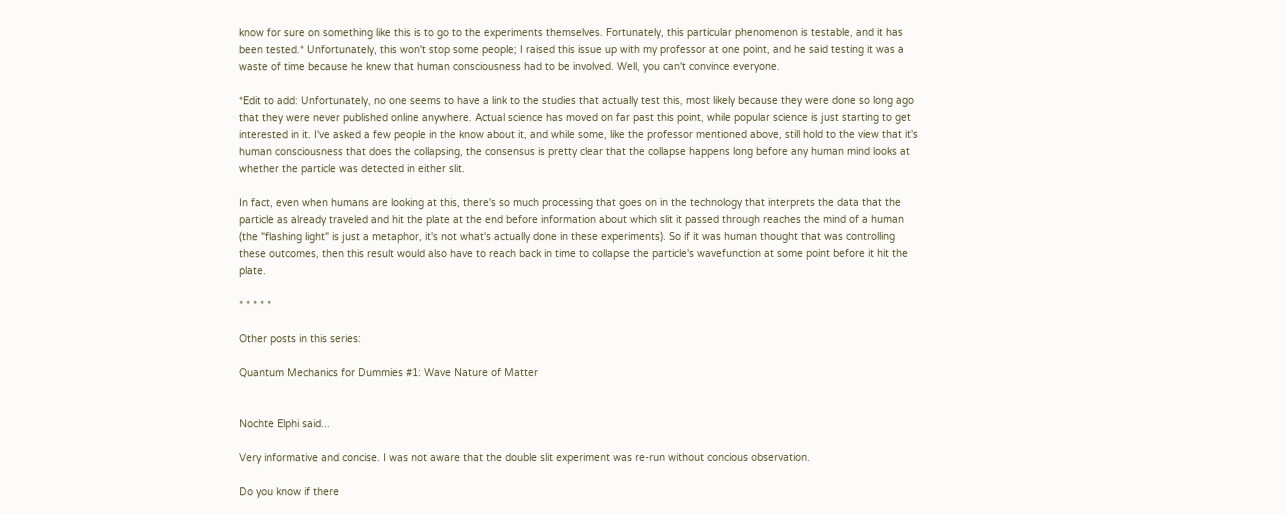know for sure on something like this is to go to the experiments themselves. Fortunately, this particular phenomenon is testable, and it has been tested.* Unfortunately, this won't stop some people; I raised this issue up with my professor at one point, and he said testing it was a waste of time because he knew that human consciousness had to be involved. Well, you can't convince everyone.

*Edit to add: Unfortunately, no one seems to have a link to the studies that actually test this, most likely because they were done so long ago that they were never published online anywhere. Actual science has moved on far past this point, while popular science is just starting to get interested in it. I've asked a few people in the know about it, and while some, like the professor mentioned above, still hold to the view that it's human consciousness that does the collapsing, the consensus is pretty clear that the collapse happens long before any human mind looks at whether the particle was detected in either slit.

In fact, even when humans are looking at this, there's so much processing that goes on in the technology that interprets the data that the particle as already traveled and hit the plate at the end before information about which slit it passed through reaches the mind of a human (the "flashing light" is just a metaphor, it's not what's actually done in these experiments). So if it was human thought that was controlling these outcomes, then this result would also have to reach back in time to collapse the particle's wavefunction at some point before it hit the plate.

* * * * *

Other posts in this series:

Quantum Mechanics for Dummies #1: Wave Nature of Matter


Nochte Elphi said...

Very informative and concise. I was not aware that the double slit experiment was re-run without concious observation.

Do you know if there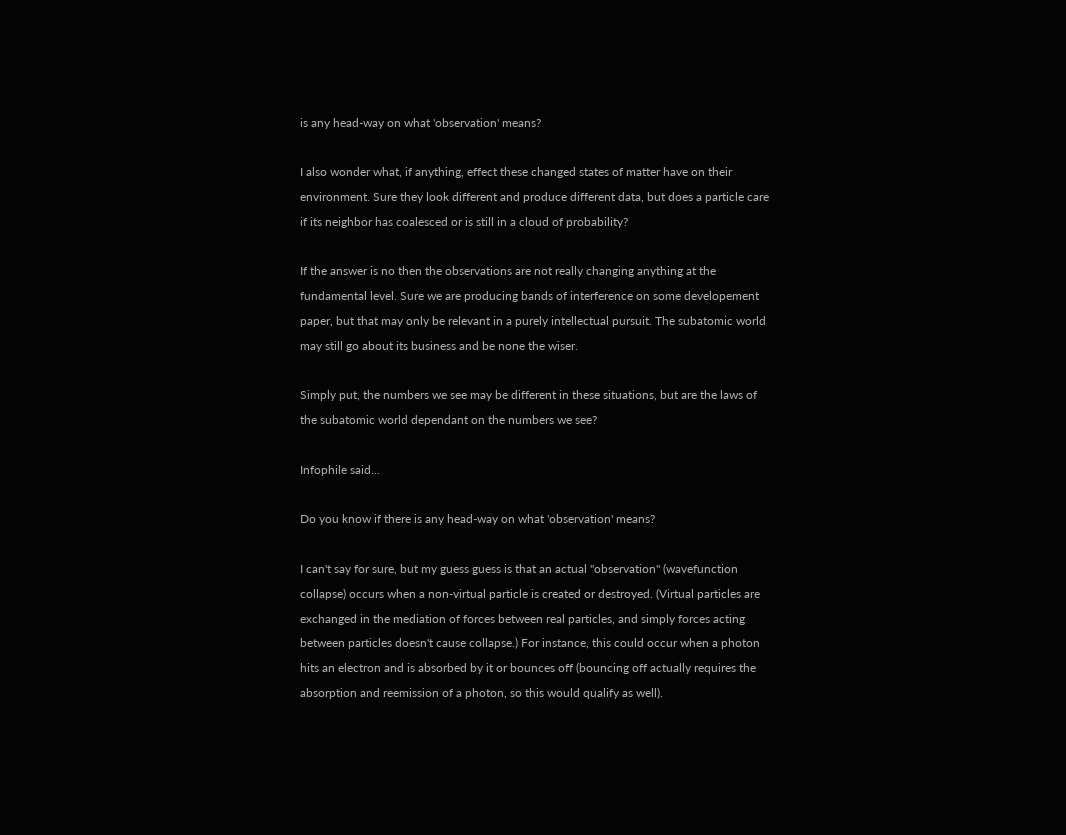is any head-way on what 'observation' means?

I also wonder what, if anything, effect these changed states of matter have on their environment. Sure they look different and produce different data, but does a particle care if its neighbor has coalesced or is still in a cloud of probability?

If the answer is no then the observations are not really changing anything at the fundamental level. Sure we are producing bands of interference on some developement paper, but that may only be relevant in a purely intellectual pursuit. The subatomic world may still go about its business and be none the wiser.

Simply put, the numbers we see may be different in these situations, but are the laws of the subatomic world dependant on the numbers we see?

Infophile said...

Do you know if there is any head-way on what 'observation' means?

I can't say for sure, but my guess guess is that an actual "observation" (wavefunction collapse) occurs when a non-virtual particle is created or destroyed. (Virtual particles are exchanged in the mediation of forces between real particles, and simply forces acting between particles doesn't cause collapse.) For instance, this could occur when a photon hits an electron and is absorbed by it or bounces off (bouncing off actually requires the absorption and reemission of a photon, so this would qualify as well).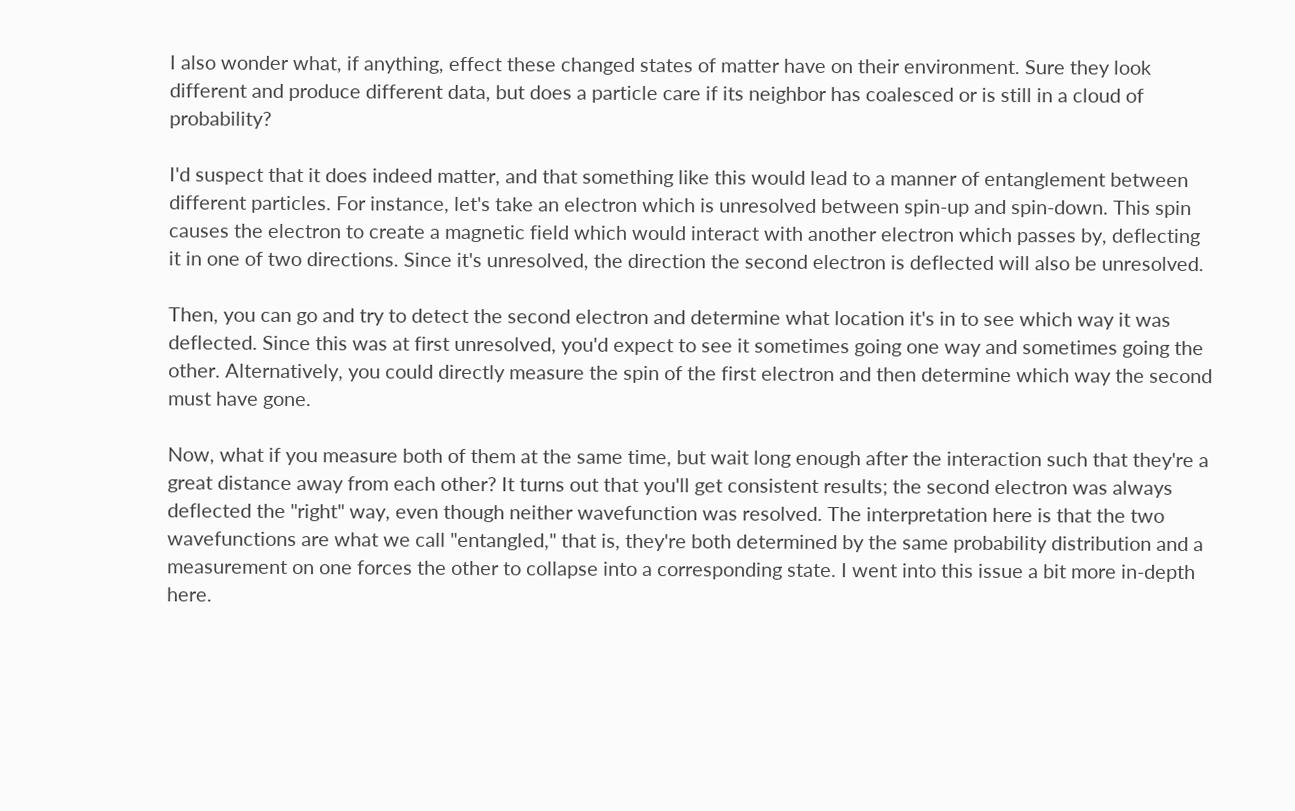I also wonder what, if anything, effect these changed states of matter have on their environment. Sure they look different and produce different data, but does a particle care if its neighbor has coalesced or is still in a cloud of probability?

I'd suspect that it does indeed matter, and that something like this would lead to a manner of entanglement between different particles. For instance, let's take an electron which is unresolved between spin-up and spin-down. This spin causes the electron to create a magnetic field which would interact with another electron which passes by, deflecting it in one of two directions. Since it's unresolved, the direction the second electron is deflected will also be unresolved.

Then, you can go and try to detect the second electron and determine what location it's in to see which way it was deflected. Since this was at first unresolved, you'd expect to see it sometimes going one way and sometimes going the other. Alternatively, you could directly measure the spin of the first electron and then determine which way the second must have gone.

Now, what if you measure both of them at the same time, but wait long enough after the interaction such that they're a great distance away from each other? It turns out that you'll get consistent results; the second electron was always deflected the "right" way, even though neither wavefunction was resolved. The interpretation here is that the two wavefunctions are what we call "entangled," that is, they're both determined by the same probability distribution and a measurement on one forces the other to collapse into a corresponding state. I went into this issue a bit more in-depth here.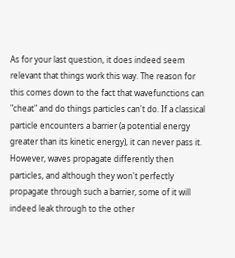As for your last question, it does indeed seem relevant that things work this way. The reason for this comes down to the fact that wavefunctions can "cheat" and do things particles can't do. If a classical particle encounters a barrier (a potential energy greater than its kinetic energy), it can never pass it. However, waves propagate differently then particles, and although they won't perfectly propagate through such a barrier, some of it will indeed leak through to the other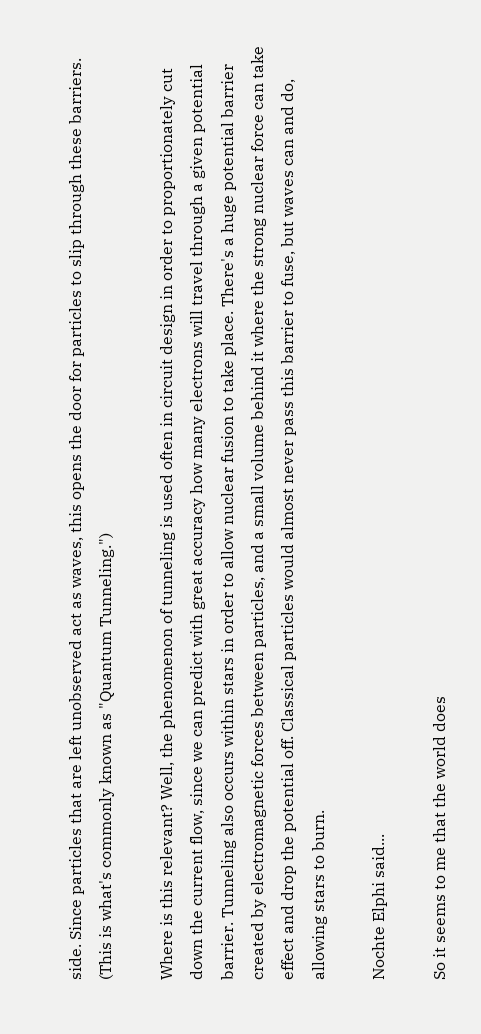side. Since particles that are left unobserved act as waves, this opens the door for particles to slip through these barriers. (This is what's commonly known as "Quantum Tunneling.")

Where is this relevant? Well, the phenomenon of tunneling is used often in circuit design in order to proportionately cut down the current flow, since we can predict with great accuracy how many electrons will travel through a given potential barrier. Tunneling also occurs within stars in order to allow nuclear fusion to take place. There's a huge potential barrier created by electromagnetic forces between particles, and a small volume behind it where the strong nuclear force can take effect and drop the potential off. Classical particles would almost never pass this barrier to fuse, but waves can and do, allowing stars to burn.

Nochte Elphi said...

So it seems to me that the world does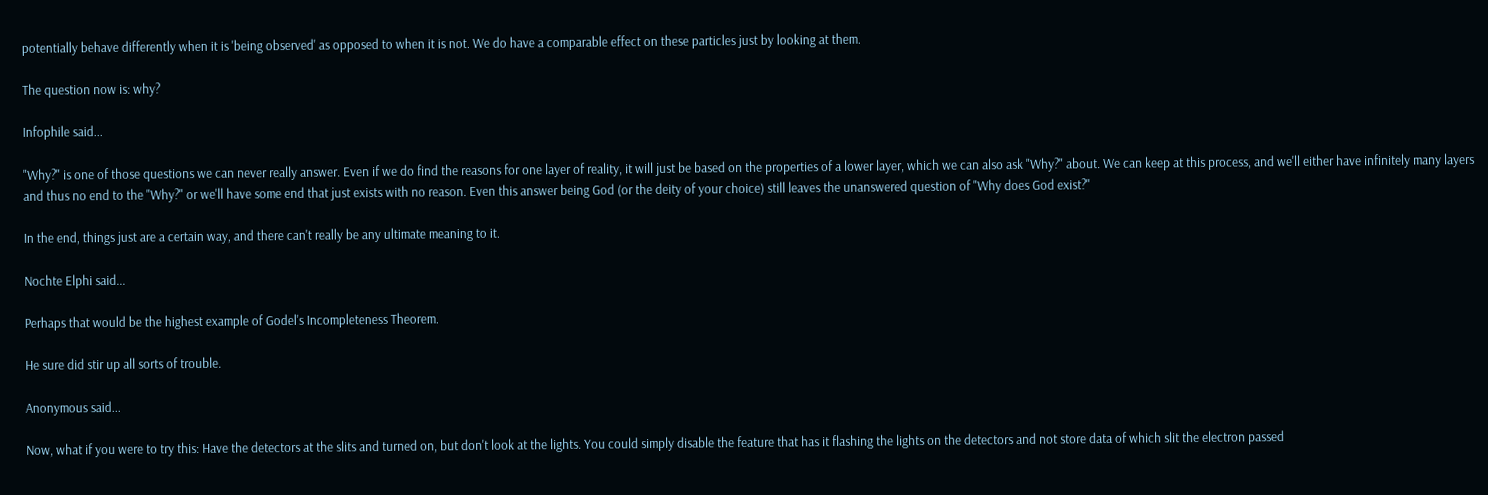potentially behave differently when it is 'being observed' as opposed to when it is not. We do have a comparable effect on these particles just by looking at them.

The question now is: why?

Infophile said...

"Why?" is one of those questions we can never really answer. Even if we do find the reasons for one layer of reality, it will just be based on the properties of a lower layer, which we can also ask "Why?" about. We can keep at this process, and we'll either have infinitely many layers and thus no end to the "Why?" or we'll have some end that just exists with no reason. Even this answer being God (or the deity of your choice) still leaves the unanswered question of "Why does God exist?"

In the end, things just are a certain way, and there can't really be any ultimate meaning to it.

Nochte Elphi said...

Perhaps that would be the highest example of Godel's Incompleteness Theorem.

He sure did stir up all sorts of trouble.

Anonymous said...

Now, what if you were to try this: Have the detectors at the slits and turned on, but don't look at the lights. You could simply disable the feature that has it flashing the lights on the detectors and not store data of which slit the electron passed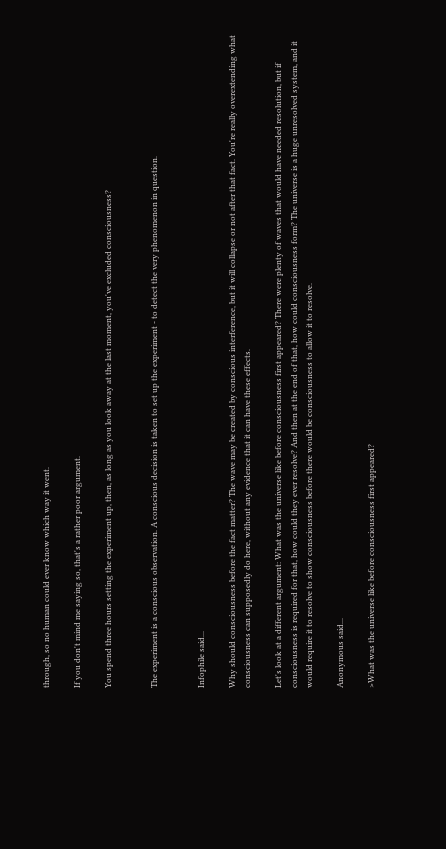through, so no human could ever know which way it went.

If you don't mind me saying so, that's a rather poor argument.

You spend three hours setting the experiment up, then, as long as you look away at the last moment, you've excluded consciousness?


The experiment is a conscious observation. A conscious decision is taken to set up the experiment - to detect the very phenomenon in question.


Infophile said...

Why should consciousness before the fact matter? The wave may be created by conscious interference, but it will collapse or not after that fact. You're really overextending what consciousness can supposedly do here, without any evidence that it can have these effects.

Let's look at a different argument: What was the universe like before consciousness first appeared? There were plenty of waves that would have needed resolution, but if consciousness is required for that, how could they ever resolve? And then at the end of that, how could consciousness form? The universe is a huge unresolved system, and it would require it to resolve to show consciousness before there would be consciousness to allow it to resolve.

Anonymous said...

>What was the universe like before consciousness first appeared?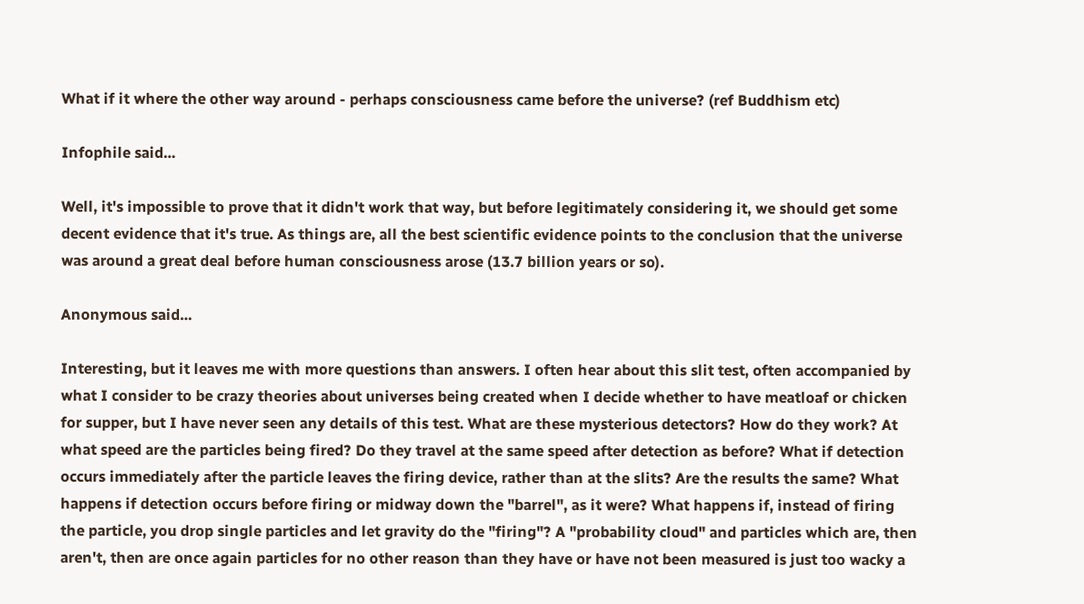What if it where the other way around - perhaps consciousness came before the universe? (ref Buddhism etc)

Infophile said...

Well, it's impossible to prove that it didn't work that way, but before legitimately considering it, we should get some decent evidence that it's true. As things are, all the best scientific evidence points to the conclusion that the universe was around a great deal before human consciousness arose (13.7 billion years or so).

Anonymous said...

Interesting, but it leaves me with more questions than answers. I often hear about this slit test, often accompanied by what I consider to be crazy theories about universes being created when I decide whether to have meatloaf or chicken for supper, but I have never seen any details of this test. What are these mysterious detectors? How do they work? At what speed are the particles being fired? Do they travel at the same speed after detection as before? What if detection occurs immediately after the particle leaves the firing device, rather than at the slits? Are the results the same? What happens if detection occurs before firing or midway down the "barrel", as it were? What happens if, instead of firing the particle, you drop single particles and let gravity do the "firing"? A "probability cloud" and particles which are, then aren't, then are once again particles for no other reason than they have or have not been measured is just too wacky a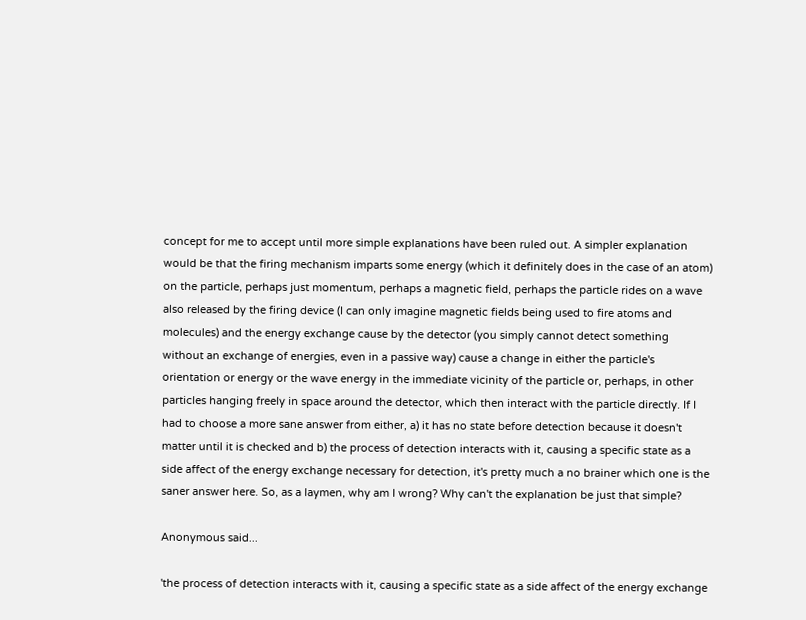concept for me to accept until more simple explanations have been ruled out. A simpler explanation would be that the firing mechanism imparts some energy (which it definitely does in the case of an atom) on the particle, perhaps just momentum, perhaps a magnetic field, perhaps the particle rides on a wave also released by the firing device (I can only imagine magnetic fields being used to fire atoms and molecules) and the energy exchange cause by the detector (you simply cannot detect something without an exchange of energies, even in a passive way) cause a change in either the particle's orientation or energy or the wave energy in the immediate vicinity of the particle or, perhaps, in other particles hanging freely in space around the detector, which then interact with the particle directly. If I had to choose a more sane answer from either, a) it has no state before detection because it doesn't matter until it is checked and b) the process of detection interacts with it, causing a specific state as a side affect of the energy exchange necessary for detection, it's pretty much a no brainer which one is the saner answer here. So, as a laymen, why am I wrong? Why can't the explanation be just that simple?

Anonymous said...

'the process of detection interacts with it, causing a specific state as a side affect of the energy exchange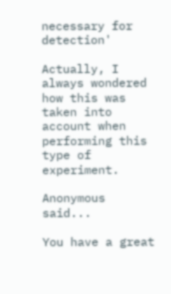necessary for detection'

Actually, I always wondered how this was taken into account when performing this type of experiment.

Anonymous said...

You have a great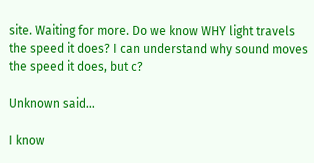site. Waiting for more. Do we know WHY light travels the speed it does? I can understand why sound moves the speed it does, but c?

Unknown said...

I know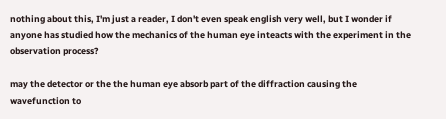nothing about this, I'm just a reader, I don't even speak english very well, but I wonder if anyone has studied how the mechanics of the human eye inteacts with the experiment in the observation process?

may the detector or the the human eye absorb part of the diffraction causing the wavefunction to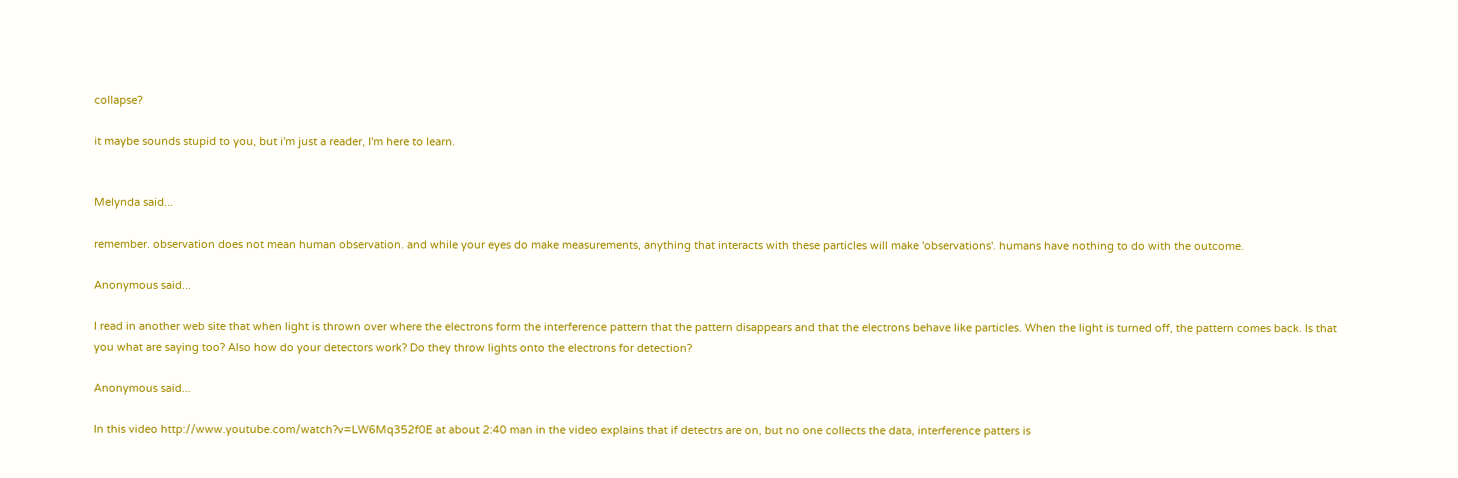collapse?

it maybe sounds stupid to you, but i'm just a reader, I'm here to learn.


Melynda said...

remember. observation does not mean human observation. and while your eyes do make measurements, anything that interacts with these particles will make 'observations'. humans have nothing to do with the outcome.

Anonymous said...

I read in another web site that when light is thrown over where the electrons form the interference pattern that the pattern disappears and that the electrons behave like particles. When the light is turned off, the pattern comes back. Is that you what are saying too? Also how do your detectors work? Do they throw lights onto the electrons for detection?

Anonymous said...

In this video http://www.youtube.com/watch?v=LW6Mq352f0E at about 2:40 man in the video explains that if detectrs are on, but no one collects the data, interference patters is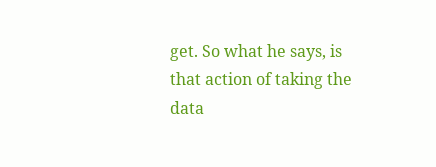get. So what he says, is that action of taking the data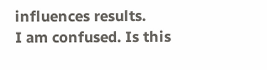influences results.
I am confused. Is this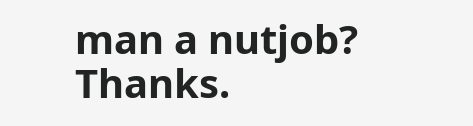man a nutjob? Thanks.